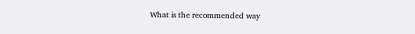What is the recommended way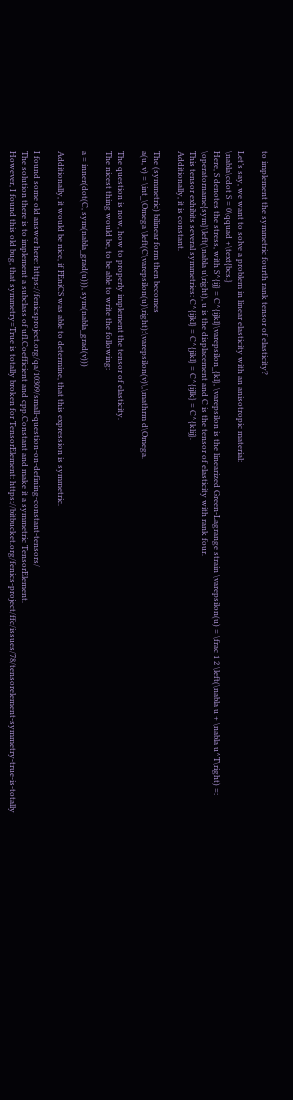to implement the symmetric fourth rank tensor of elasticity?

Let’s say, we want to solve a problem in linear elasticity with an anisotropic material:
\nabla\cdot S = 0\qquad +\text{bcs.}
Here, S denotes the stress, with S^{ij} = C^{ijkl}\varepsilon_{kl}, \varepsilon is the linearized Green-Lagrange strain \varepsilon(u) = \frac 1 2 \left(\nabla u + \nabla u^T\right) =: \operatorname{sym}\left(\nabla u\right), u is the displacement and C is the tensor of elasticity with rank four.
This tensor exhibits several symmetries: C^{ijkl} = C^{jikl} = C^{ijlk} = C^{klij}.
Additionally, it is constant.

The (symmetric) bilinear form then becomes
a(u, v) = \int_\Omega \left(C\varepsilon(u)\right):\varepsilon(v)\,\mathrm d\Omega.

The question is now, how to properly implement the tensor of elasticity.
The nicest thing would be, to be able to write the following:

a = inner(dot(C, sym(nabla_grad(u))), sym(nabla_grad(v)))

Additionally, it would be nice, if FEniCS was able to determine, that this expression is symmetric.

I found some old answer here: https://fenicsproject.org/qa/10309/small-question-on-defining-constant-tensors/
The solution there is to implement a subclass of ufl.Coefficient and cpp.Constant and make it a symmetric TensorElement.
However, I found this old bug, that symmetry=True is totally broken for TensorElement: https://bitbucket.org/fenics-project/ffc/issues/78/tensorelement-symmetry-true-is-totally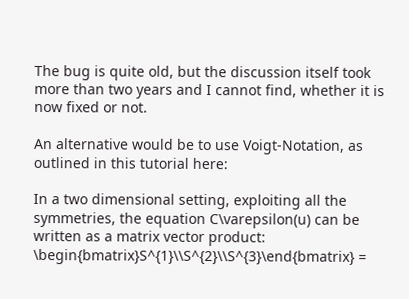The bug is quite old, but the discussion itself took more than two years and I cannot find, whether it is now fixed or not.

An alternative would be to use Voigt-Notation, as outlined in this tutorial here:

In a two dimensional setting, exploiting all the symmetries, the equation C\varepsilon(u) can be written as a matrix vector product:
\begin{bmatrix}S^{1}\\S^{2}\\S^{3}\end{bmatrix} =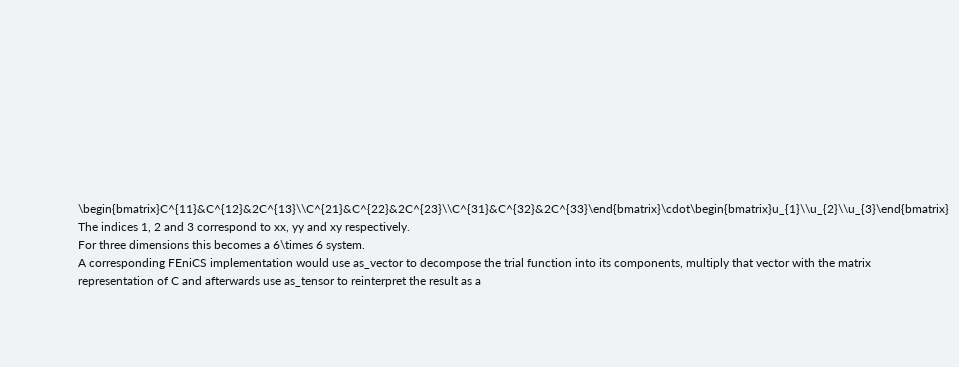\begin{bmatrix}C^{11}&C^{12}&2C^{13}\\C^{21}&C^{22}&2C^{23}\\C^{31}&C^{32}&2C^{33}\end{bmatrix}\cdot\begin{bmatrix}u_{1}\\u_{2}\\u_{3}\end{bmatrix}
The indices 1, 2 and 3 correspond to xx, yy and xy respectively.
For three dimensions this becomes a 6\times 6 system.
A corresponding FEniCS implementation would use as_vector to decompose the trial function into its components, multiply that vector with the matrix representation of C and afterwards use as_tensor to reinterpret the result as a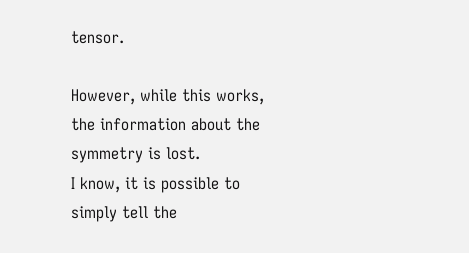tensor.

However, while this works, the information about the symmetry is lost.
I know, it is possible to simply tell the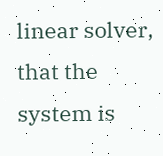linear solver, that the system is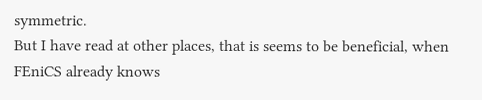symmetric.
But I have read at other places, that is seems to be beneficial, when FEniCS already knows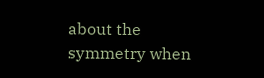about the symmetry when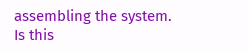assembling the system.
Is this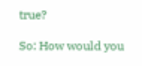true?

So: How would you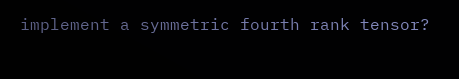implement a symmetric fourth rank tensor?